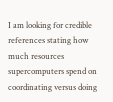I am looking for credible references stating how much resources supercomputers spend on coordinating versus doing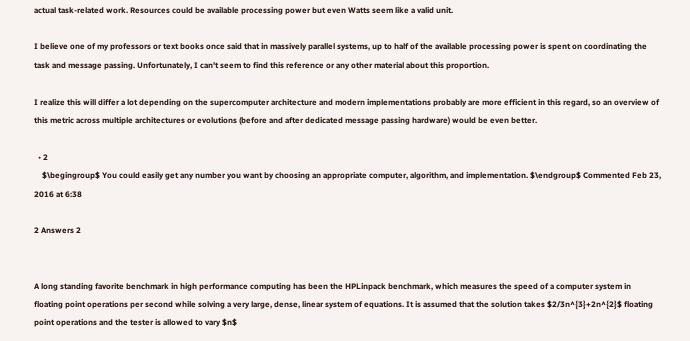actual task-related work. Resources could be available processing power but even Watts seem like a valid unit.

I believe one of my professors or text books once said that in massively parallel systems, up to half of the available processing power is spent on coordinating the task and message passing. Unfortunately, I can't seem to find this reference or any other material about this proportion.

I realize this will differ a lot depending on the supercomputer architecture and modern implementations probably are more efficient in this regard, so an overview of this metric across multiple architectures or evolutions (before and after dedicated message passing hardware) would be even better.

  • 2
    $\begingroup$ You could easily get any number you want by choosing an appropriate computer, algorithm, and implementation. $\endgroup$ Commented Feb 23, 2016 at 6:38

2 Answers 2


A long standing favorite benchmark in high performance computing has been the HPLinpack benchmark, which measures the speed of a computer system in floating point operations per second while solving a very large, dense, linear system of equations. It is assumed that the solution takes $2/3n^{3}+2n^{2}$ floating point operations and the tester is allowed to vary $n$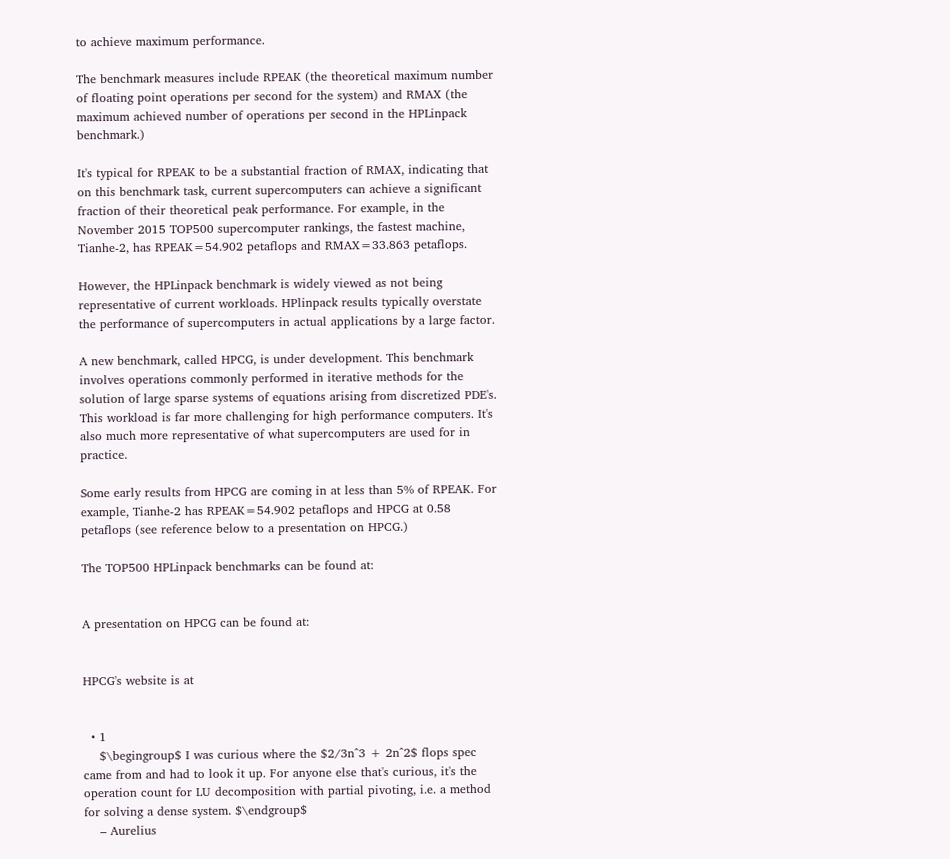to achieve maximum performance.

The benchmark measures include RPEAK (the theoretical maximum number of floating point operations per second for the system) and RMAX (the maximum achieved number of operations per second in the HPLinpack benchmark.)

It's typical for RPEAK to be a substantial fraction of RMAX, indicating that on this benchmark task, current supercomputers can achieve a significant fraction of their theoretical peak performance. For example, in the November 2015 TOP500 supercomputer rankings, the fastest machine, Tianhe-2, has RPEAK=54.902 petaflops and RMAX=33.863 petaflops.

However, the HPLinpack benchmark is widely viewed as not being representative of current workloads. HPlinpack results typically overstate the performance of supercomputers in actual applications by a large factor.

A new benchmark, called HPCG, is under development. This benchmark involves operations commonly performed in iterative methods for the solution of large sparse systems of equations arising from discretized PDE's. This workload is far more challenging for high performance computers. It's also much more representative of what supercomputers are used for in practice.

Some early results from HPCG are coming in at less than 5% of RPEAK. For example, Tianhe-2 has RPEAK=54.902 petaflops and HPCG at 0.58 petaflops (see reference below to a presentation on HPCG.)

The TOP500 HPLinpack benchmarks can be found at:


A presentation on HPCG can be found at:


HPCG's website is at


  • 1
    $\begingroup$ I was curious where the $2/3n^3 + 2n^2$ flops spec came from and had to look it up. For anyone else that's curious, it's the operation count for LU decomposition with partial pivoting, i.e. a method for solving a dense system. $\endgroup$
    – Aurelius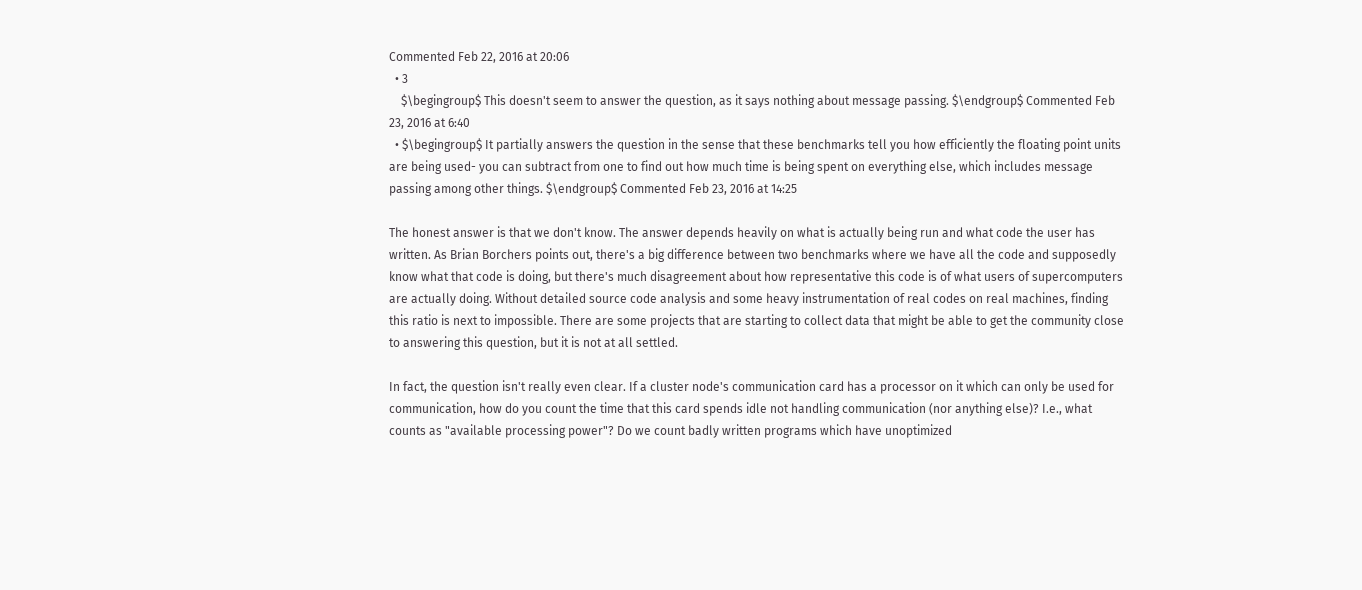Commented Feb 22, 2016 at 20:06
  • 3
    $\begingroup$ This doesn't seem to answer the question, as it says nothing about message passing. $\endgroup$ Commented Feb 23, 2016 at 6:40
  • $\begingroup$ It partially answers the question in the sense that these benchmarks tell you how efficiently the floating point units are being used- you can subtract from one to find out how much time is being spent on everything else, which includes message passing among other things. $\endgroup$ Commented Feb 23, 2016 at 14:25

The honest answer is that we don't know. The answer depends heavily on what is actually being run and what code the user has written. As Brian Borchers points out, there's a big difference between two benchmarks where we have all the code and supposedly know what that code is doing, but there's much disagreement about how representative this code is of what users of supercomputers are actually doing. Without detailed source code analysis and some heavy instrumentation of real codes on real machines, finding this ratio is next to impossible. There are some projects that are starting to collect data that might be able to get the community close to answering this question, but it is not at all settled.

In fact, the question isn't really even clear. If a cluster node's communication card has a processor on it which can only be used for communication, how do you count the time that this card spends idle not handling communication (nor anything else)? I.e., what counts as "available processing power"? Do we count badly written programs which have unoptimized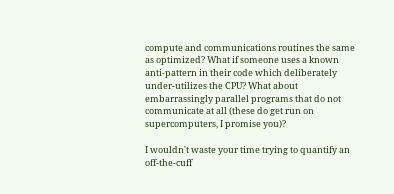compute and communications routines the same as optimized? What if someone uses a known anti-pattern in their code which deliberately under-utilizes the CPU? What about embarrassingly parallel programs that do not communicate at all (these do get run on supercomputers, I promise you)?

I wouldn't waste your time trying to quantify an off-the-cuff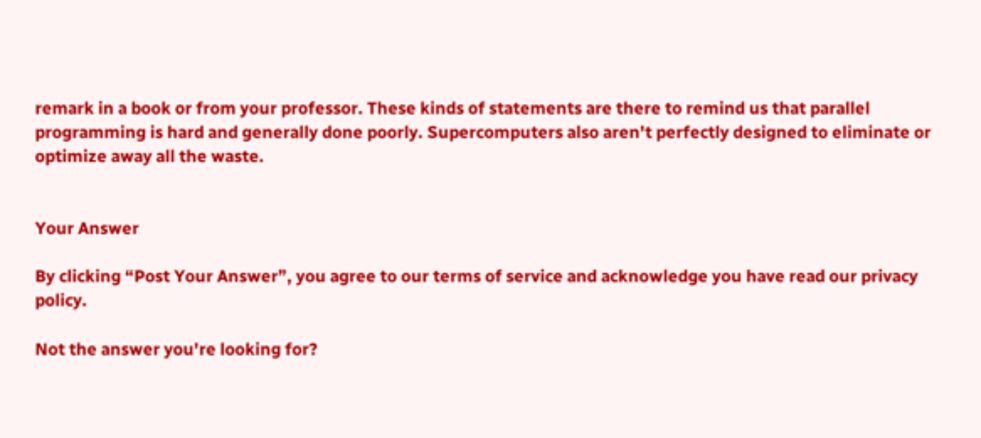remark in a book or from your professor. These kinds of statements are there to remind us that parallel programming is hard and generally done poorly. Supercomputers also aren't perfectly designed to eliminate or optimize away all the waste.


Your Answer

By clicking “Post Your Answer”, you agree to our terms of service and acknowledge you have read our privacy policy.

Not the answer you're looking for?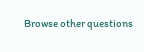Browse other questions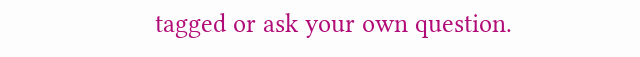tagged or ask your own question.